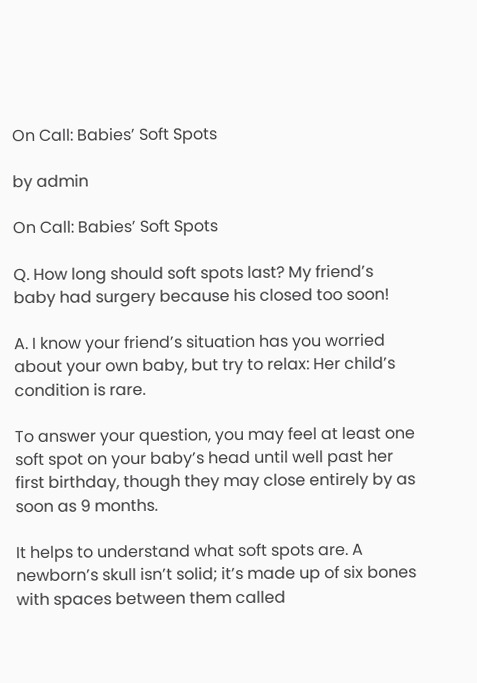On Call: Babies’ Soft Spots

by admin

On Call: Babies’ Soft Spots

Q. How long should soft spots last? My friend’s baby had surgery because his closed too soon!

A. I know your friend’s situation has you worried about your own baby, but try to relax: Her child’s condition is rare.

To answer your question, you may feel at least one soft spot on your baby’s head until well past her first birthday, though they may close entirely by as soon as 9 months.

It helps to understand what soft spots are. A newborn’s skull isn’t solid; it’s made up of six bones with spaces between them called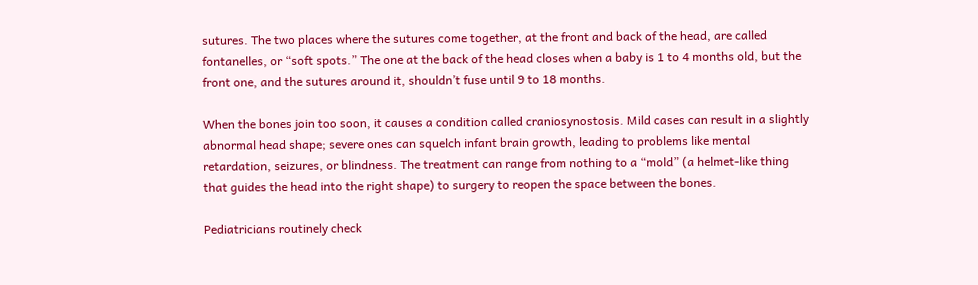sutures. The two places where the sutures come together, at the front and back of the head, are called fontanelles, or “soft spots.” The one at the back of the head closes when a baby is 1 to 4 months old, but the front one, and the sutures around it, shouldn’t fuse until 9 to 18 months.

When the bones join too soon, it causes a condition called craniosynostosis. Mild cases can result in a slightly abnormal head shape; severe ones can squelch infant brain growth, leading to problems like mental retardation, seizures, or blindness. The treatment can range from nothing to a “mold” (a helmet-like thing that guides the head into the right shape) to surgery to reopen the space between the bones.

Pediatricians routinely check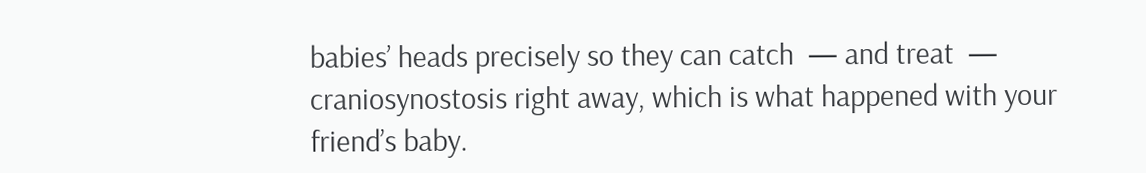babies’ heads precisely so they can catch  — and treat  — craniosynostosis right away, which is what happened with your friend’s baby.